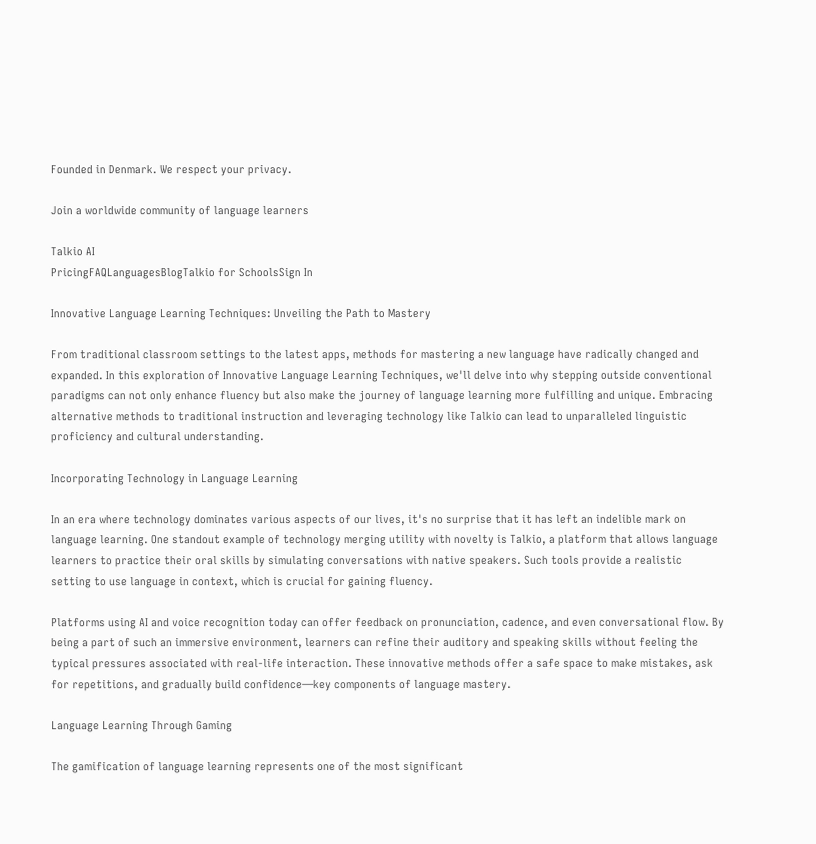Founded in Denmark. We respect your privacy.

Join a worldwide community of language learners

Talkio AI
PricingFAQLanguagesBlogTalkio for SchoolsSign In

Innovative Language Learning Techniques: Unveiling the Path to Mastery

From traditional classroom settings to the latest apps, methods for mastering a new language have radically changed and expanded. In this exploration of Innovative Language Learning Techniques, we'll delve into why stepping outside conventional paradigms can not only enhance fluency but also make the journey of language learning more fulfilling and unique. Embracing alternative methods to traditional instruction and leveraging technology like Talkio can lead to unparalleled linguistic proficiency and cultural understanding.

Incorporating Technology in Language Learning

In an era where technology dominates various aspects of our lives, it's no surprise that it has left an indelible mark on language learning. One standout example of technology merging utility with novelty is Talkio, a platform that allows language learners to practice their oral skills by simulating conversations with native speakers. Such tools provide a realistic setting to use language in context, which is crucial for gaining fluency.

Platforms using AI and voice recognition today can offer feedback on pronunciation, cadence, and even conversational flow. By being a part of such an immersive environment, learners can refine their auditory and speaking skills without feeling the typical pressures associated with real-life interaction. These innovative methods offer a safe space to make mistakes, ask for repetitions, and gradually build confidence—key components of language mastery.

Language Learning Through Gaming

The gamification of language learning represents one of the most significant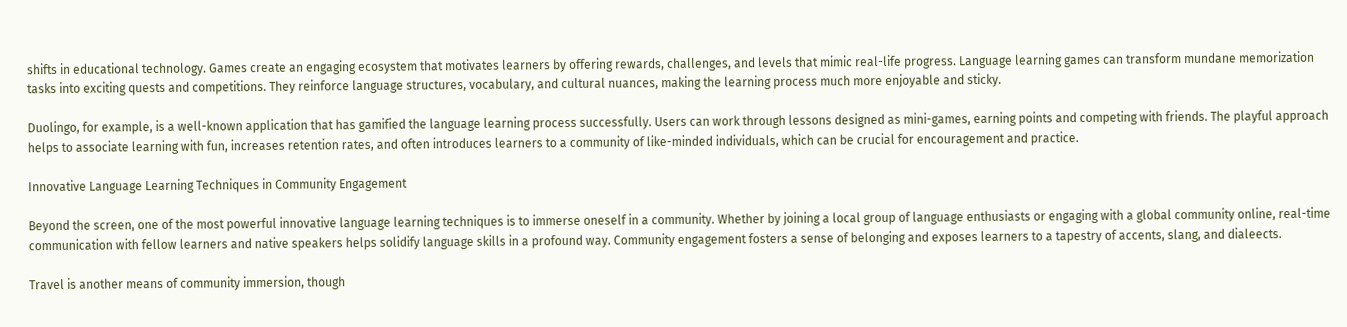shifts in educational technology. Games create an engaging ecosystem that motivates learners by offering rewards, challenges, and levels that mimic real-life progress. Language learning games can transform mundane memorization tasks into exciting quests and competitions. They reinforce language structures, vocabulary, and cultural nuances, making the learning process much more enjoyable and sticky.

Duolingo, for example, is a well-known application that has gamified the language learning process successfully. Users can work through lessons designed as mini-games, earning points and competing with friends. The playful approach helps to associate learning with fun, increases retention rates, and often introduces learners to a community of like-minded individuals, which can be crucial for encouragement and practice.

Innovative Language Learning Techniques in Community Engagement

Beyond the screen, one of the most powerful innovative language learning techniques is to immerse oneself in a community. Whether by joining a local group of language enthusiasts or engaging with a global community online, real-time communication with fellow learners and native speakers helps solidify language skills in a profound way. Community engagement fosters a sense of belonging and exposes learners to a tapestry of accents, slang, and dialeects.

Travel is another means of community immersion, though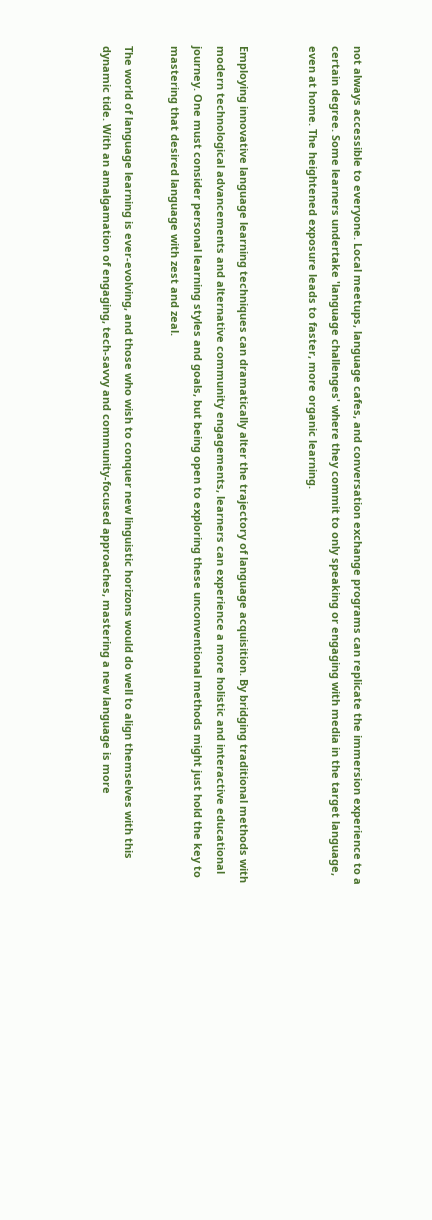not always accessible to everyone. Local meetups, language cafes, and conversation exchange programs can replicate the immersion experience to a certain degree. Some learners undertake 'language challenges' where they commit to only speaking or engaging with media in the target language, even at home. The heightened exposure leads to faster, more organic learning.


Employing innovative language learning techniques can dramatically alter the trajectory of language acquisition. By bridging traditional methods with modern technological advancements and alternative community engagements, learners can experience a more holistic and interactive educational journey. One must consider personal learning styles and goals, but being open to exploring these unconventional methods might just hold the key to mastering that desired language with zest and zeal.

The world of language learning is ever-evolving, and those who wish to conquer new linguistic horizons would do well to align themselves with this dynamic tide. With an amalgamation of engaging, tech-savvy and community-focused approaches, mastering a new language is more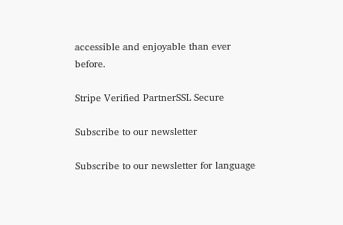accessible and enjoyable than ever before.

Stripe Verified PartnerSSL Secure

Subscribe to our newsletter

Subscribe to our newsletter for language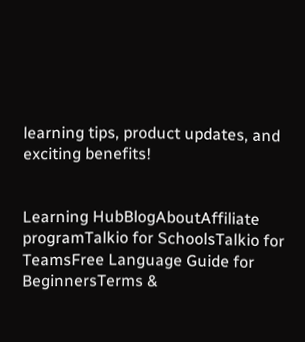learning tips, product updates, and exciting benefits!


Learning HubBlogAboutAffiliate programTalkio for SchoolsTalkio for TeamsFree Language Guide for BeginnersTerms &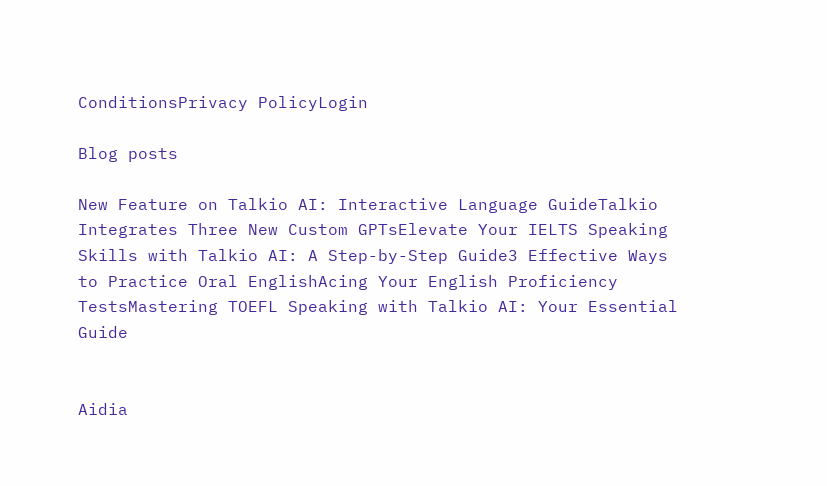ConditionsPrivacy PolicyLogin

Blog posts

New Feature on Talkio AI: Interactive Language GuideTalkio Integrates Three New Custom GPTsElevate Your IELTS Speaking Skills with Talkio AI: A Step-by-Step Guide3 Effective Ways to Practice Oral EnglishAcing Your English Proficiency TestsMastering TOEFL Speaking with Talkio AI: Your Essential Guide


Aidia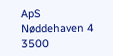ApS
Nøddehaven 4
3500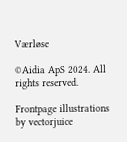Værløse

©Aidia ApS 2024. All rights reserved.

Frontpage illustrations by vectorjuice